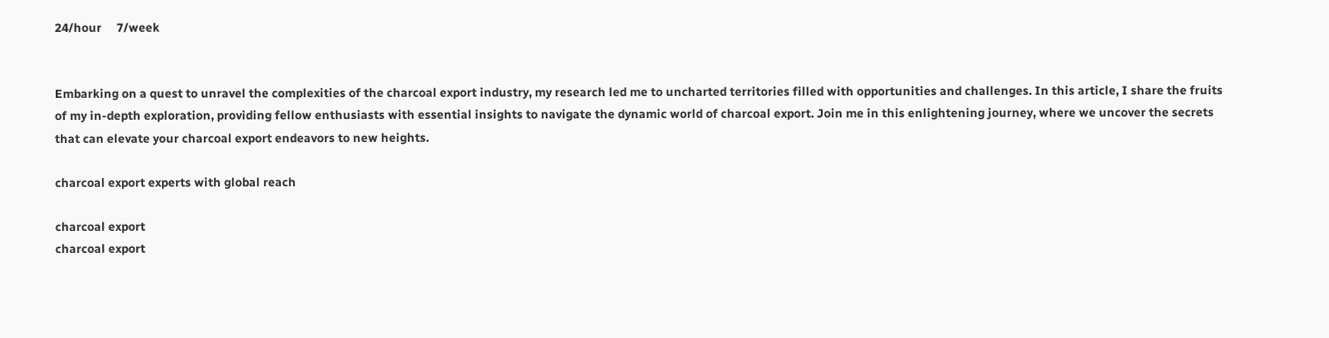24/hour     7/week


Embarking on a quest to unravel the complexities of the charcoal export industry, my research led me to uncharted territories filled with opportunities and challenges. In this article, I share the fruits of my in-depth exploration, providing fellow enthusiasts with essential insights to navigate the dynamic world of charcoal export. Join me in this enlightening journey, where we uncover the secrets that can elevate your charcoal export endeavors to new heights.

charcoal export experts with global reach

charcoal export
charcoal export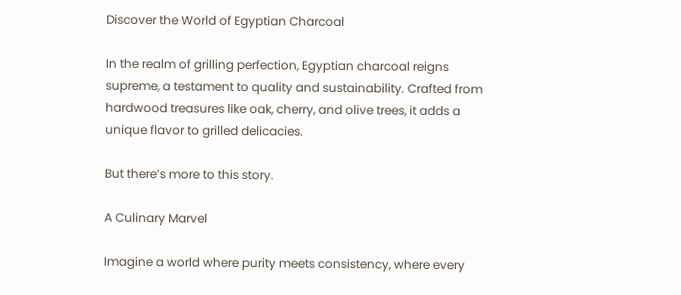Discover the World of Egyptian Charcoal

In the realm of grilling perfection, Egyptian charcoal reigns supreme, a testament to quality and sustainability. Crafted from hardwood treasures like oak, cherry, and olive trees, it adds a unique flavor to grilled delicacies.

But there’s more to this story.

A Culinary Marvel

Imagine a world where purity meets consistency, where every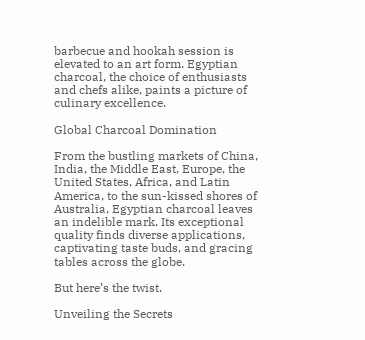barbecue and hookah session is elevated to an art form. Egyptian charcoal, the choice of enthusiasts and chefs alike, paints a picture of culinary excellence.

Global Charcoal Domination

From the bustling markets of China, India, the Middle East, Europe, the United States, Africa, and Latin America, to the sun-kissed shores of Australia, Egyptian charcoal leaves an indelible mark. Its exceptional quality finds diverse applications, captivating taste buds, and gracing tables across the globe.

But here’s the twist.

Unveiling the Secrets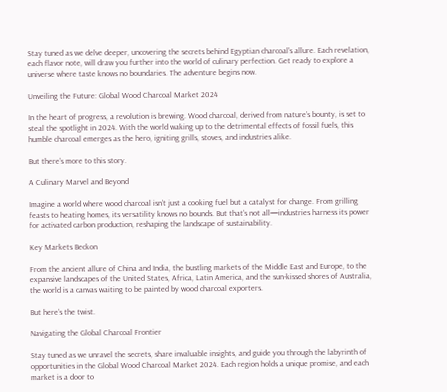Stay tuned as we delve deeper, uncovering the secrets behind Egyptian charcoal’s allure. Each revelation, each flavor note, will draw you further into the world of culinary perfection. Get ready to explore a universe where taste knows no boundaries. The adventure begins now.

Unveiling the Future: Global Wood Charcoal Market 2024

In the heart of progress, a revolution is brewing. Wood charcoal, derived from nature’s bounty, is set to steal the spotlight in 2024. With the world waking up to the detrimental effects of fossil fuels, this humble charcoal emerges as the hero, igniting grills, stoves, and industries alike.

But there’s more to this story.

A Culinary Marvel and Beyond

Imagine a world where wood charcoal isn’t just a cooking fuel but a catalyst for change. From grilling feasts to heating homes, its versatility knows no bounds. But that’s not all—industries harness its power for activated carbon production, reshaping the landscape of sustainability.

Key Markets Beckon

From the ancient allure of China and India, the bustling markets of the Middle East and Europe, to the expansive landscapes of the United States, Africa, Latin America, and the sun-kissed shores of Australia, the world is a canvas waiting to be painted by wood charcoal exporters.

But here’s the twist.

Navigating the Global Charcoal Frontier

Stay tuned as we unravel the secrets, share invaluable insights, and guide you through the labyrinth of opportunities in the Global Wood Charcoal Market 2024. Each region holds a unique promise, and each market is a door to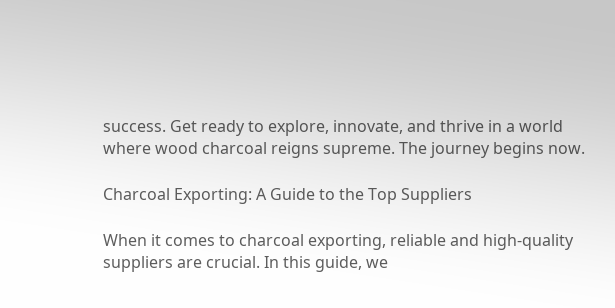success. Get ready to explore, innovate, and thrive in a world where wood charcoal reigns supreme. The journey begins now.

Charcoal Exporting: A Guide to the Top Suppliers

When it comes to charcoal exporting, reliable and high-quality suppliers are crucial. In this guide, we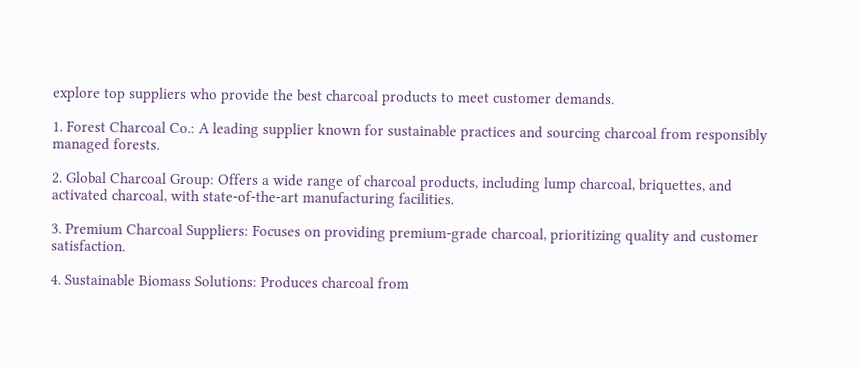explore top suppliers who provide the best charcoal products to meet customer demands.

1. Forest Charcoal Co.: A leading supplier known for sustainable practices and sourcing charcoal from responsibly managed forests.

2. Global Charcoal Group: Offers a wide range of charcoal products, including lump charcoal, briquettes, and activated charcoal, with state-of-the-art manufacturing facilities.

3. Premium Charcoal Suppliers: Focuses on providing premium-grade charcoal, prioritizing quality and customer satisfaction.

4. Sustainable Biomass Solutions: Produces charcoal from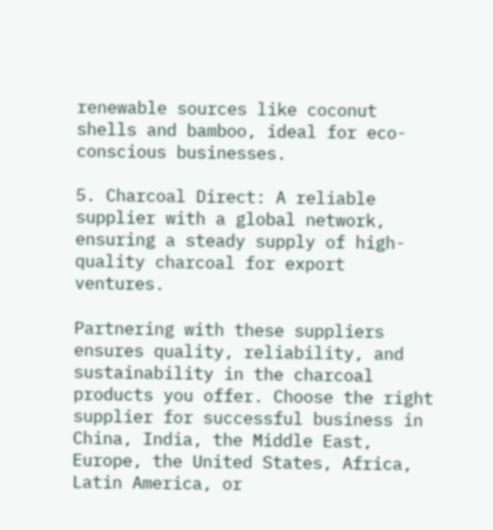renewable sources like coconut shells and bamboo, ideal for eco-conscious businesses.

5. Charcoal Direct: A reliable supplier with a global network, ensuring a steady supply of high-quality charcoal for export ventures.

Partnering with these suppliers ensures quality, reliability, and sustainability in the charcoal products you offer. Choose the right supplier for successful business in China, India, the Middle East, Europe, the United States, Africa, Latin America, or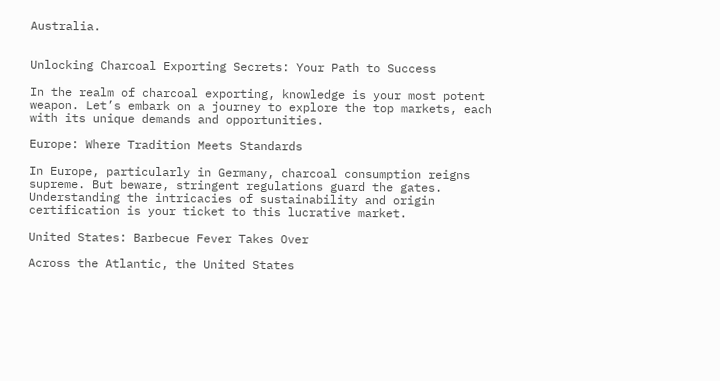Australia.


Unlocking Charcoal Exporting Secrets: Your Path to Success

In the realm of charcoal exporting, knowledge is your most potent weapon. Let’s embark on a journey to explore the top markets, each with its unique demands and opportunities.

Europe: Where Tradition Meets Standards

In Europe, particularly in Germany, charcoal consumption reigns supreme. But beware, stringent regulations guard the gates. Understanding the intricacies of sustainability and origin certification is your ticket to this lucrative market.

United States: Barbecue Fever Takes Over

Across the Atlantic, the United States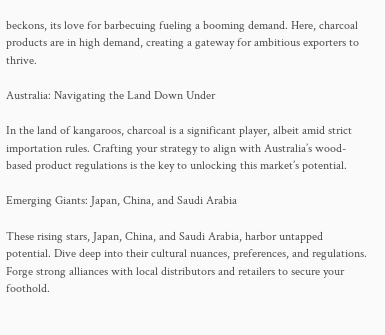beckons, its love for barbecuing fueling a booming demand. Here, charcoal products are in high demand, creating a gateway for ambitious exporters to thrive.

Australia: Navigating the Land Down Under

In the land of kangaroos, charcoal is a significant player, albeit amid strict importation rules. Crafting your strategy to align with Australia’s wood-based product regulations is the key to unlocking this market’s potential.

Emerging Giants: Japan, China, and Saudi Arabia

These rising stars, Japan, China, and Saudi Arabia, harbor untapped potential. Dive deep into their cultural nuances, preferences, and regulations. Forge strong alliances with local distributors and retailers to secure your foothold.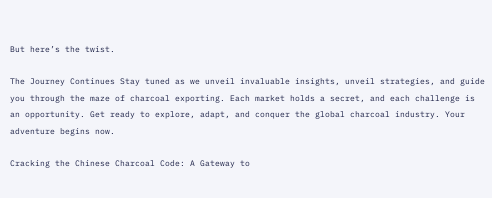But here’s the twist.

The Journey Continues Stay tuned as we unveil invaluable insights, unveil strategies, and guide you through the maze of charcoal exporting. Each market holds a secret, and each challenge is an opportunity. Get ready to explore, adapt, and conquer the global charcoal industry. Your adventure begins now.

Cracking the Chinese Charcoal Code: A Gateway to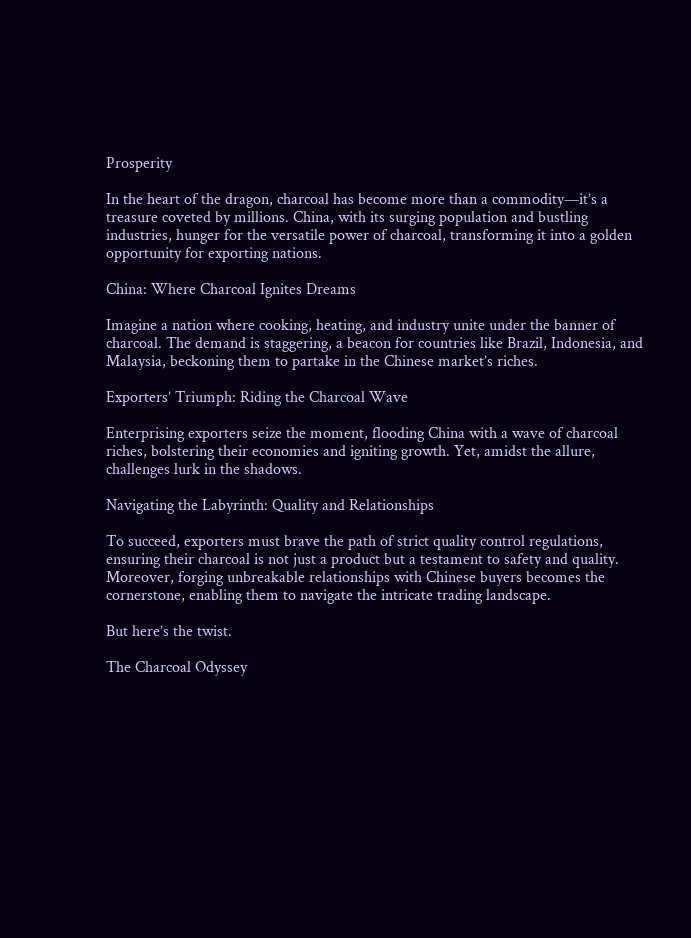Prosperity

In the heart of the dragon, charcoal has become more than a commodity—it’s a treasure coveted by millions. China, with its surging population and bustling industries, hunger for the versatile power of charcoal, transforming it into a golden opportunity for exporting nations.

China: Where Charcoal Ignites Dreams

Imagine a nation where cooking, heating, and industry unite under the banner of charcoal. The demand is staggering, a beacon for countries like Brazil, Indonesia, and Malaysia, beckoning them to partake in the Chinese market’s riches.

Exporters’ Triumph: Riding the Charcoal Wave

Enterprising exporters seize the moment, flooding China with a wave of charcoal riches, bolstering their economies and igniting growth. Yet, amidst the allure, challenges lurk in the shadows.

Navigating the Labyrinth: Quality and Relationships

To succeed, exporters must brave the path of strict quality control regulations, ensuring their charcoal is not just a product but a testament to safety and quality. Moreover, forging unbreakable relationships with Chinese buyers becomes the cornerstone, enabling them to navigate the intricate trading landscape.

But here’s the twist.

The Charcoal Odyssey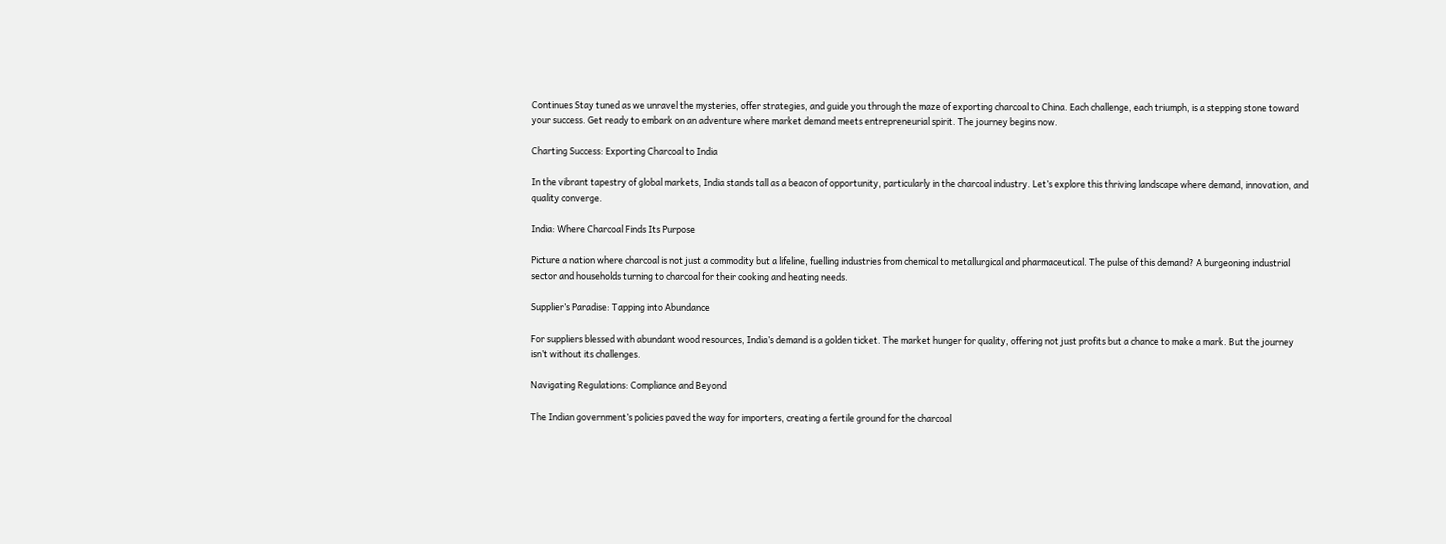Continues Stay tuned as we unravel the mysteries, offer strategies, and guide you through the maze of exporting charcoal to China. Each challenge, each triumph, is a stepping stone toward your success. Get ready to embark on an adventure where market demand meets entrepreneurial spirit. The journey begins now.

Charting Success: Exporting Charcoal to India

In the vibrant tapestry of global markets, India stands tall as a beacon of opportunity, particularly in the charcoal industry. Let’s explore this thriving landscape where demand, innovation, and quality converge.

India: Where Charcoal Finds Its Purpose

Picture a nation where charcoal is not just a commodity but a lifeline, fuelling industries from chemical to metallurgical and pharmaceutical. The pulse of this demand? A burgeoning industrial sector and households turning to charcoal for their cooking and heating needs.

Supplier’s Paradise: Tapping into Abundance

For suppliers blessed with abundant wood resources, India’s demand is a golden ticket. The market hunger for quality, offering not just profits but a chance to make a mark. But the journey isn’t without its challenges.

Navigating Regulations: Compliance and Beyond

The Indian government’s policies paved the way for importers, creating a fertile ground for the charcoal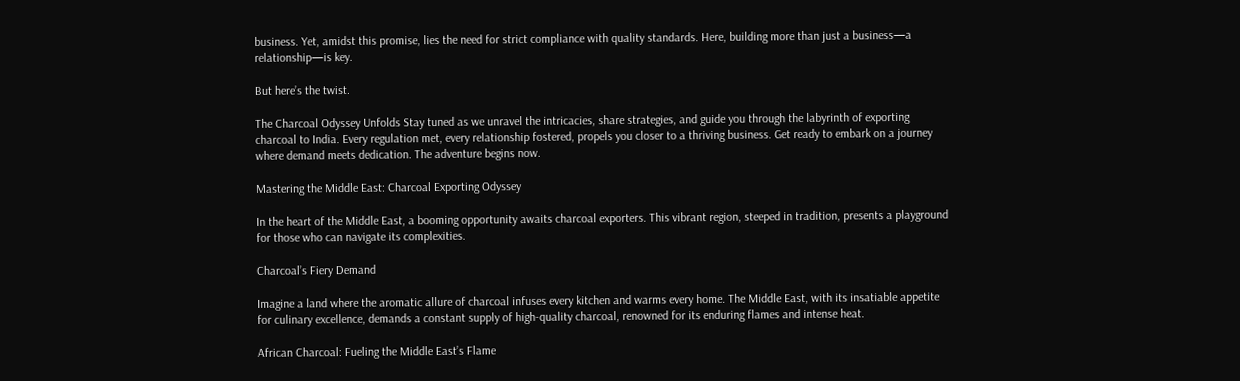business. Yet, amidst this promise, lies the need for strict compliance with quality standards. Here, building more than just a business—a relationship—is key.

But here’s the twist.

The Charcoal Odyssey Unfolds Stay tuned as we unravel the intricacies, share strategies, and guide you through the labyrinth of exporting charcoal to India. Every regulation met, every relationship fostered, propels you closer to a thriving business. Get ready to embark on a journey where demand meets dedication. The adventure begins now.

Mastering the Middle East: Charcoal Exporting Odyssey

In the heart of the Middle East, a booming opportunity awaits charcoal exporters. This vibrant region, steeped in tradition, presents a playground for those who can navigate its complexities.

Charcoal’s Fiery Demand

Imagine a land where the aromatic allure of charcoal infuses every kitchen and warms every home. The Middle East, with its insatiable appetite for culinary excellence, demands a constant supply of high-quality charcoal, renowned for its enduring flames and intense heat.

African Charcoal: Fueling the Middle East’s Flame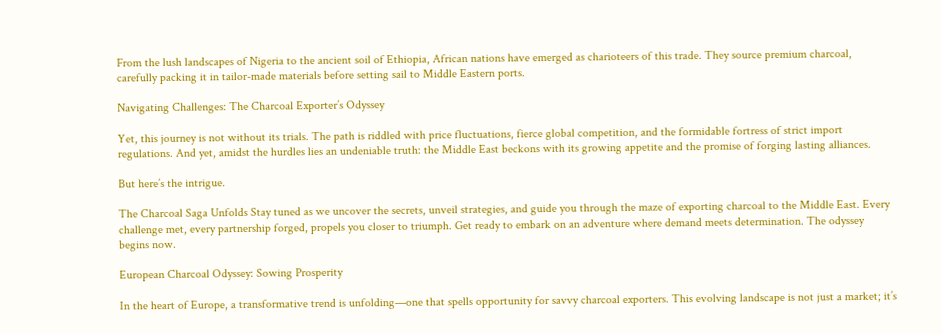From the lush landscapes of Nigeria to the ancient soil of Ethiopia, African nations have emerged as charioteers of this trade. They source premium charcoal, carefully packing it in tailor-made materials before setting sail to Middle Eastern ports.

Navigating Challenges: The Charcoal Exporter’s Odyssey

Yet, this journey is not without its trials. The path is riddled with price fluctuations, fierce global competition, and the formidable fortress of strict import regulations. And yet, amidst the hurdles lies an undeniable truth: the Middle East beckons with its growing appetite and the promise of forging lasting alliances.

But here’s the intrigue.

The Charcoal Saga Unfolds Stay tuned as we uncover the secrets, unveil strategies, and guide you through the maze of exporting charcoal to the Middle East. Every challenge met, every partnership forged, propels you closer to triumph. Get ready to embark on an adventure where demand meets determination. The odyssey begins now.

European Charcoal Odyssey: Sowing Prosperity

In the heart of Europe, a transformative trend is unfolding—one that spells opportunity for savvy charcoal exporters. This evolving landscape is not just a market; it’s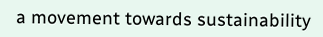a movement towards sustainability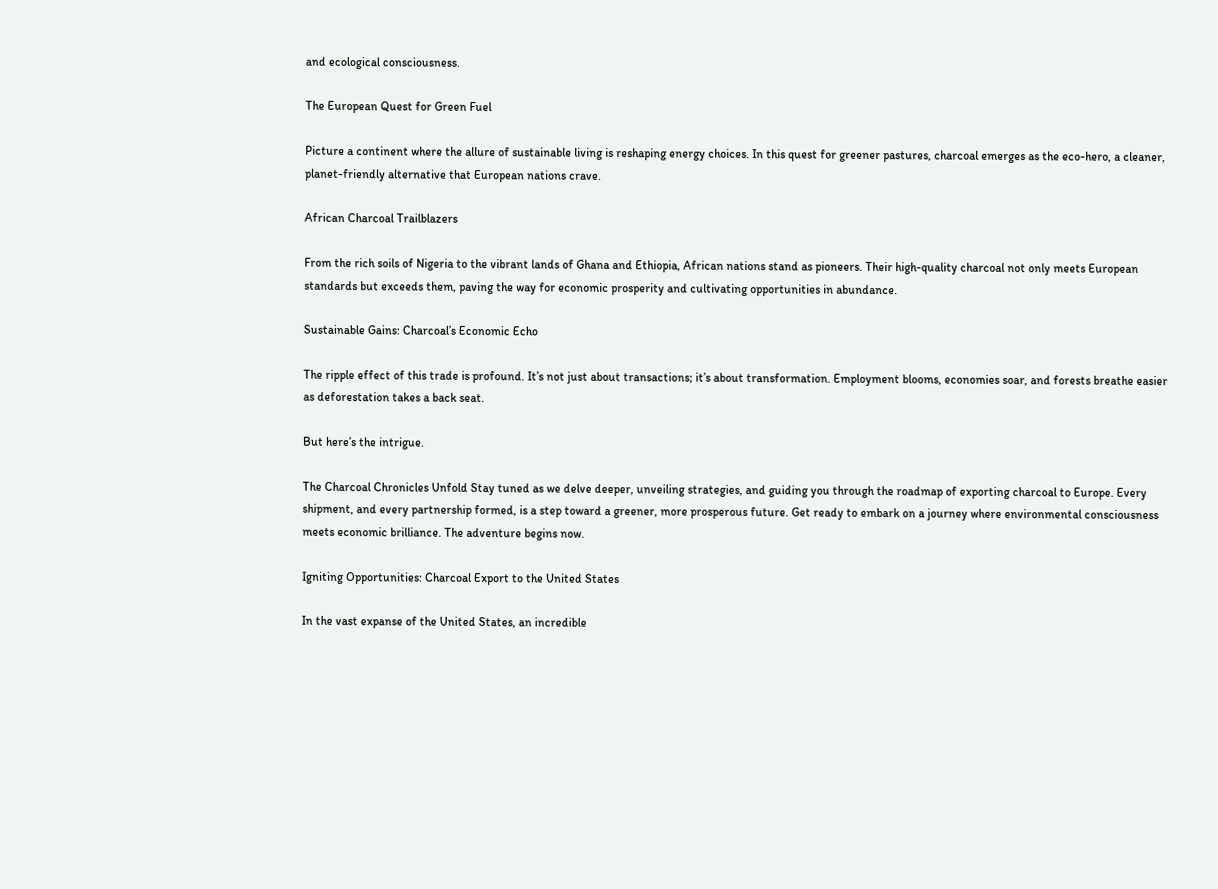and ecological consciousness.

The European Quest for Green Fuel

Picture a continent where the allure of sustainable living is reshaping energy choices. In this quest for greener pastures, charcoal emerges as the eco-hero, a cleaner, planet-friendly alternative that European nations crave.

African Charcoal Trailblazers

From the rich soils of Nigeria to the vibrant lands of Ghana and Ethiopia, African nations stand as pioneers. Their high-quality charcoal not only meets European standards but exceeds them, paving the way for economic prosperity and cultivating opportunities in abundance.

Sustainable Gains: Charcoal’s Economic Echo

The ripple effect of this trade is profound. It’s not just about transactions; it’s about transformation. Employment blooms, economies soar, and forests breathe easier as deforestation takes a back seat.

But here’s the intrigue.

The Charcoal Chronicles Unfold Stay tuned as we delve deeper, unveiling strategies, and guiding you through the roadmap of exporting charcoal to Europe. Every shipment, and every partnership formed, is a step toward a greener, more prosperous future. Get ready to embark on a journey where environmental consciousness meets economic brilliance. The adventure begins now.

Igniting Opportunities: Charcoal Export to the United States

In the vast expanse of the United States, an incredible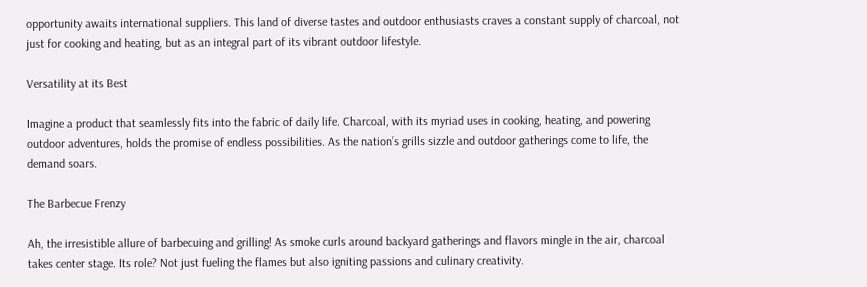opportunity awaits international suppliers. This land of diverse tastes and outdoor enthusiasts craves a constant supply of charcoal, not just for cooking and heating, but as an integral part of its vibrant outdoor lifestyle.

Versatility at its Best

Imagine a product that seamlessly fits into the fabric of daily life. Charcoal, with its myriad uses in cooking, heating, and powering outdoor adventures, holds the promise of endless possibilities. As the nation’s grills sizzle and outdoor gatherings come to life, the demand soars.

The Barbecue Frenzy

Ah, the irresistible allure of barbecuing and grilling! As smoke curls around backyard gatherings and flavors mingle in the air, charcoal takes center stage. Its role? Not just fueling the flames but also igniting passions and culinary creativity.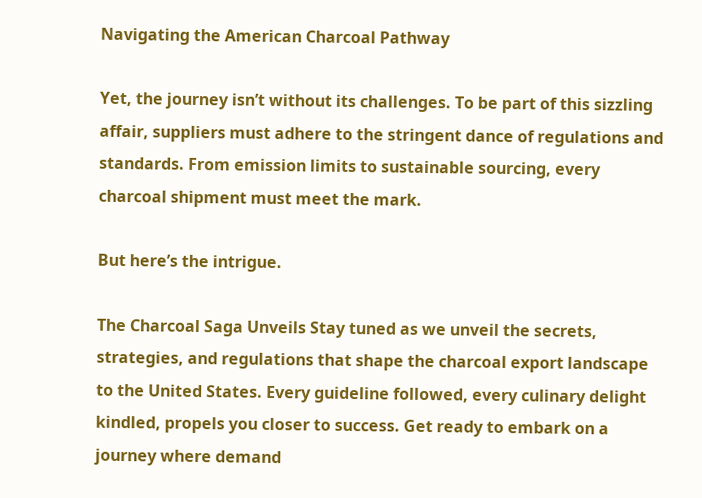Navigating the American Charcoal Pathway

Yet, the journey isn’t without its challenges. To be part of this sizzling affair, suppliers must adhere to the stringent dance of regulations and standards. From emission limits to sustainable sourcing, every charcoal shipment must meet the mark.

But here’s the intrigue.

The Charcoal Saga Unveils Stay tuned as we unveil the secrets, strategies, and regulations that shape the charcoal export landscape to the United States. Every guideline followed, every culinary delight kindled, propels you closer to success. Get ready to embark on a journey where demand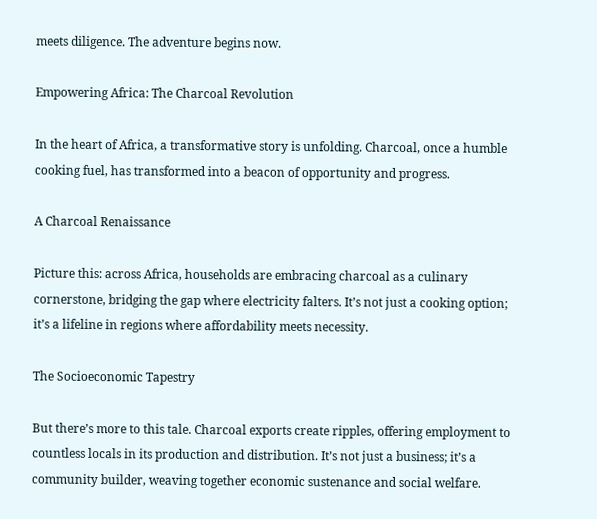meets diligence. The adventure begins now.

Empowering Africa: The Charcoal Revolution

In the heart of Africa, a transformative story is unfolding. Charcoal, once a humble cooking fuel, has transformed into a beacon of opportunity and progress.

A Charcoal Renaissance

Picture this: across Africa, households are embracing charcoal as a culinary cornerstone, bridging the gap where electricity falters. It’s not just a cooking option; it’s a lifeline in regions where affordability meets necessity.

The Socioeconomic Tapestry

But there’s more to this tale. Charcoal exports create ripples, offering employment to countless locals in its production and distribution. It’s not just a business; it’s a community builder, weaving together economic sustenance and social welfare.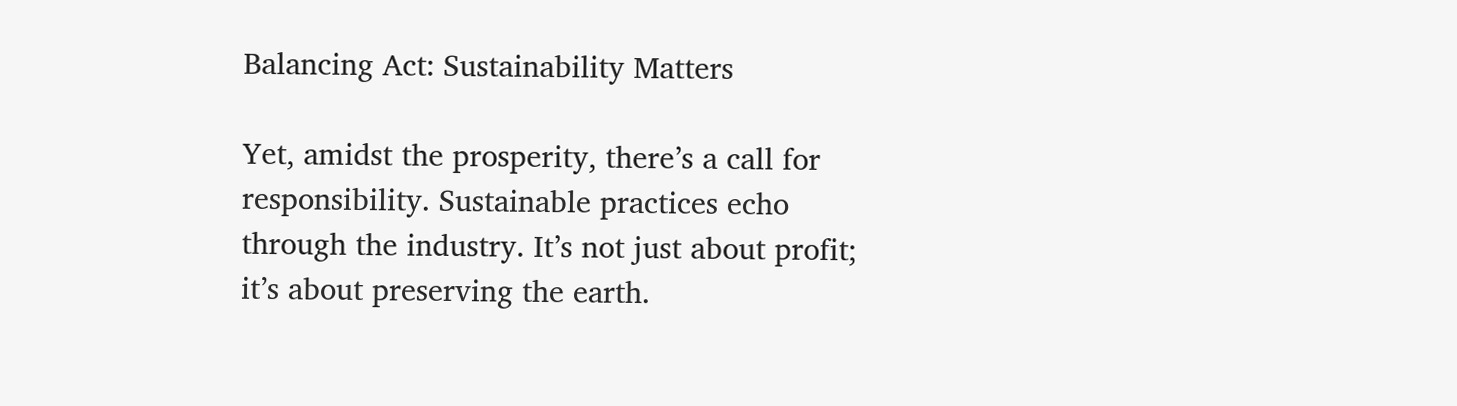Balancing Act: Sustainability Matters

Yet, amidst the prosperity, there’s a call for responsibility. Sustainable practices echo through the industry. It’s not just about profit; it’s about preserving the earth.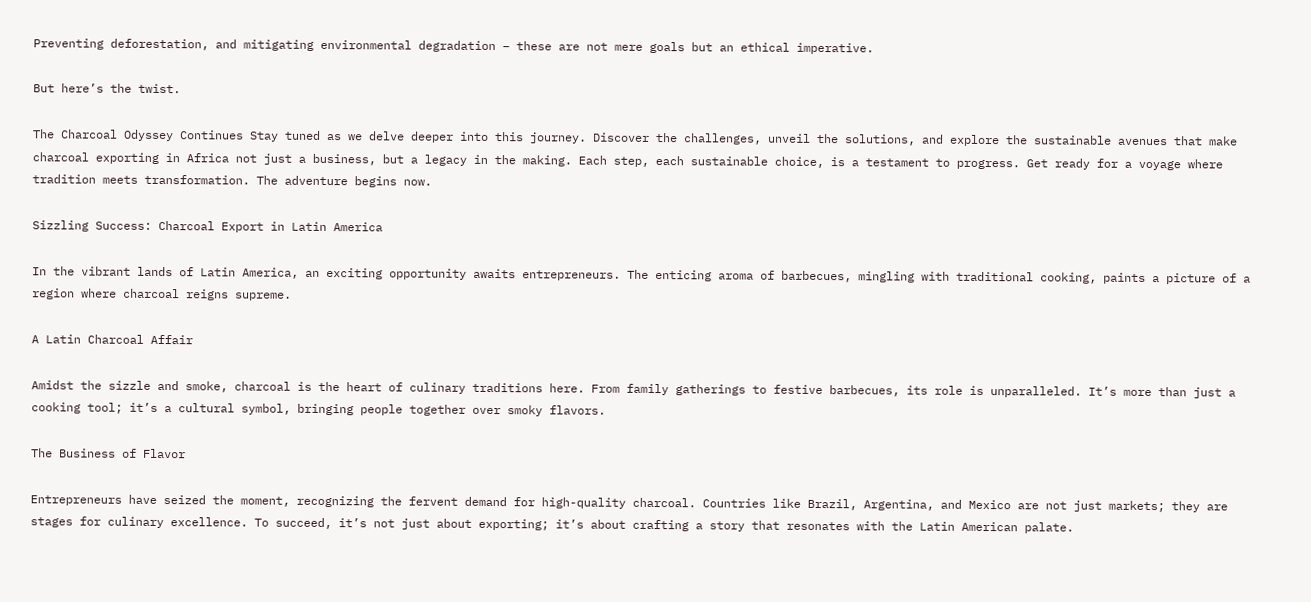Preventing deforestation, and mitigating environmental degradation – these are not mere goals but an ethical imperative.

But here’s the twist.

The Charcoal Odyssey Continues Stay tuned as we delve deeper into this journey. Discover the challenges, unveil the solutions, and explore the sustainable avenues that make charcoal exporting in Africa not just a business, but a legacy in the making. Each step, each sustainable choice, is a testament to progress. Get ready for a voyage where tradition meets transformation. The adventure begins now.

Sizzling Success: Charcoal Export in Latin America

In the vibrant lands of Latin America, an exciting opportunity awaits entrepreneurs. The enticing aroma of barbecues, mingling with traditional cooking, paints a picture of a region where charcoal reigns supreme.

A Latin Charcoal Affair

Amidst the sizzle and smoke, charcoal is the heart of culinary traditions here. From family gatherings to festive barbecues, its role is unparalleled. It’s more than just a cooking tool; it’s a cultural symbol, bringing people together over smoky flavors.

The Business of Flavor

Entrepreneurs have seized the moment, recognizing the fervent demand for high-quality charcoal. Countries like Brazil, Argentina, and Mexico are not just markets; they are stages for culinary excellence. To succeed, it’s not just about exporting; it’s about crafting a story that resonates with the Latin American palate.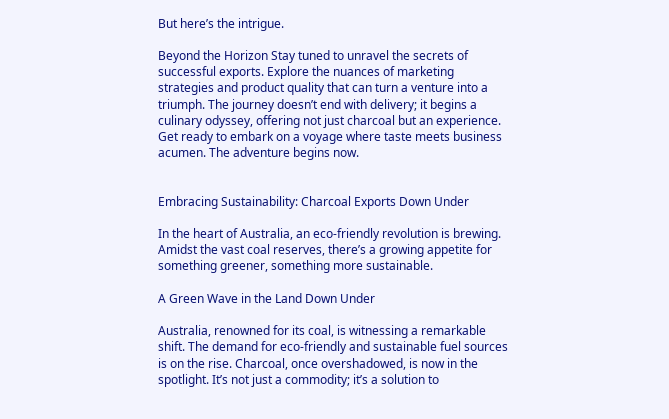But here’s the intrigue.

Beyond the Horizon Stay tuned to unravel the secrets of successful exports. Explore the nuances of marketing strategies and product quality that can turn a venture into a triumph. The journey doesn’t end with delivery; it begins a culinary odyssey, offering not just charcoal but an experience. Get ready to embark on a voyage where taste meets business acumen. The adventure begins now.


Embracing Sustainability: Charcoal Exports Down Under

In the heart of Australia, an eco-friendly revolution is brewing. Amidst the vast coal reserves, there’s a growing appetite for something greener, something more sustainable.

A Green Wave in the Land Down Under

Australia, renowned for its coal, is witnessing a remarkable shift. The demand for eco-friendly and sustainable fuel sources is on the rise. Charcoal, once overshadowed, is now in the spotlight. It’s not just a commodity; it’s a solution to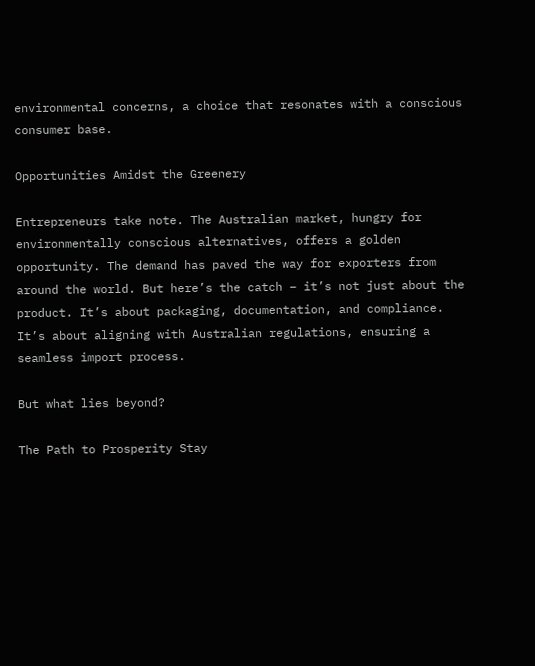environmental concerns, a choice that resonates with a conscious consumer base.

Opportunities Amidst the Greenery

Entrepreneurs take note. The Australian market, hungry for environmentally conscious alternatives, offers a golden opportunity. The demand has paved the way for exporters from around the world. But here’s the catch – it’s not just about the product. It’s about packaging, documentation, and compliance. It’s about aligning with Australian regulations, ensuring a seamless import process.

But what lies beyond?

The Path to Prosperity Stay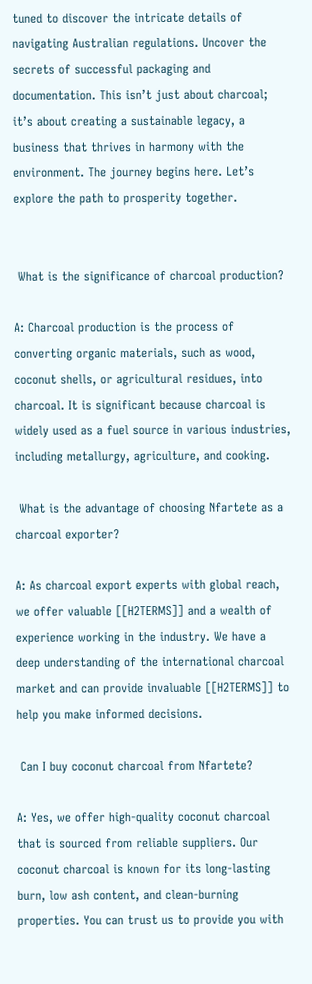tuned to discover the intricate details of navigating Australian regulations. Uncover the secrets of successful packaging and documentation. This isn’t just about charcoal; it’s about creating a sustainable legacy, a business that thrives in harmony with the environment. The journey begins here. Let’s explore the path to prosperity together.


 What is the significance of charcoal production?

A: Charcoal production is the process of converting organic materials, such as wood, coconut shells, or agricultural residues, into charcoal. It is significant because charcoal is widely used as a fuel source in various industries, including metallurgy, agriculture, and cooking.

 What is the advantage of choosing Nfartete as a charcoal exporter?

A: As charcoal export experts with global reach, we offer valuable [[H2TERMS]] and a wealth of experience working in the industry. We have a deep understanding of the international charcoal market and can provide invaluable [[H2TERMS]] to help you make informed decisions.

 Can I buy coconut charcoal from Nfartete?

A: Yes, we offer high-quality coconut charcoal that is sourced from reliable suppliers. Our coconut charcoal is known for its long-lasting burn, low ash content, and clean-burning properties. You can trust us to provide you with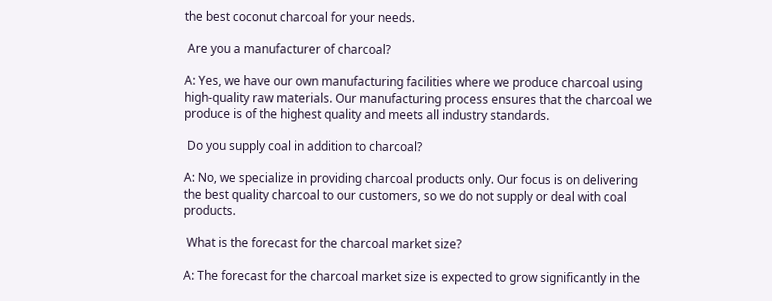the best coconut charcoal for your needs.

 Are you a manufacturer of charcoal?

A: Yes, we have our own manufacturing facilities where we produce charcoal using high-quality raw materials. Our manufacturing process ensures that the charcoal we produce is of the highest quality and meets all industry standards.

 Do you supply coal in addition to charcoal?

A: No, we specialize in providing charcoal products only. Our focus is on delivering the best quality charcoal to our customers, so we do not supply or deal with coal products.

 What is the forecast for the charcoal market size?

A: The forecast for the charcoal market size is expected to grow significantly in the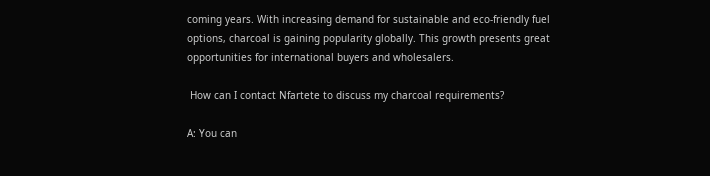coming years. With increasing demand for sustainable and eco-friendly fuel options, charcoal is gaining popularity globally. This growth presents great opportunities for international buyers and wholesalers.

 How can I contact Nfartete to discuss my charcoal requirements?

A: You can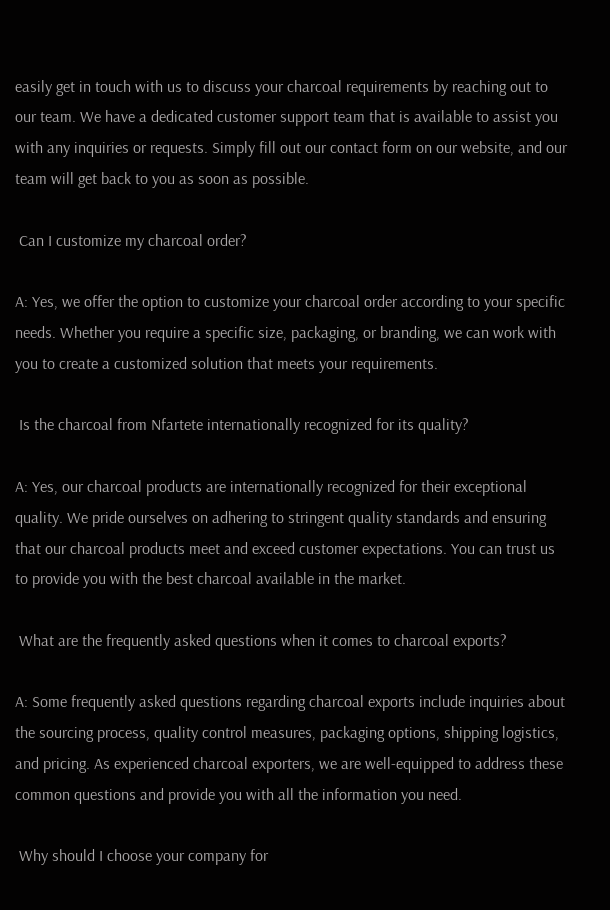easily get in touch with us to discuss your charcoal requirements by reaching out to our team. We have a dedicated customer support team that is available to assist you with any inquiries or requests. Simply fill out our contact form on our website, and our team will get back to you as soon as possible.

 Can I customize my charcoal order?

A: Yes, we offer the option to customize your charcoal order according to your specific needs. Whether you require a specific size, packaging, or branding, we can work with you to create a customized solution that meets your requirements.

 Is the charcoal from Nfartete internationally recognized for its quality?

A: Yes, our charcoal products are internationally recognized for their exceptional quality. We pride ourselves on adhering to stringent quality standards and ensuring that our charcoal products meet and exceed customer expectations. You can trust us to provide you with the best charcoal available in the market.

 What are the frequently asked questions when it comes to charcoal exports?

A: Some frequently asked questions regarding charcoal exports include inquiries about the sourcing process, quality control measures, packaging options, shipping logistics, and pricing. As experienced charcoal exporters, we are well-equipped to address these common questions and provide you with all the information you need.

 Why should I choose your company for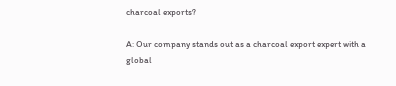charcoal exports?

A: Our company stands out as a charcoal export expert with a global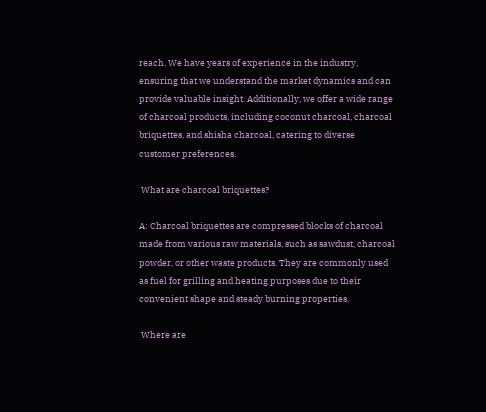reach. We have years of experience in the industry, ensuring that we understand the market dynamics and can provide valuable insight. Additionally, we offer a wide range of charcoal products, including coconut charcoal, charcoal briquettes, and shisha charcoal, catering to diverse customer preferences.

 What are charcoal briquettes?

A: Charcoal briquettes are compressed blocks of charcoal made from various raw materials, such as sawdust, charcoal powder, or other waste products. They are commonly used as fuel for grilling and heating purposes due to their convenient shape and steady burning properties.

 Where are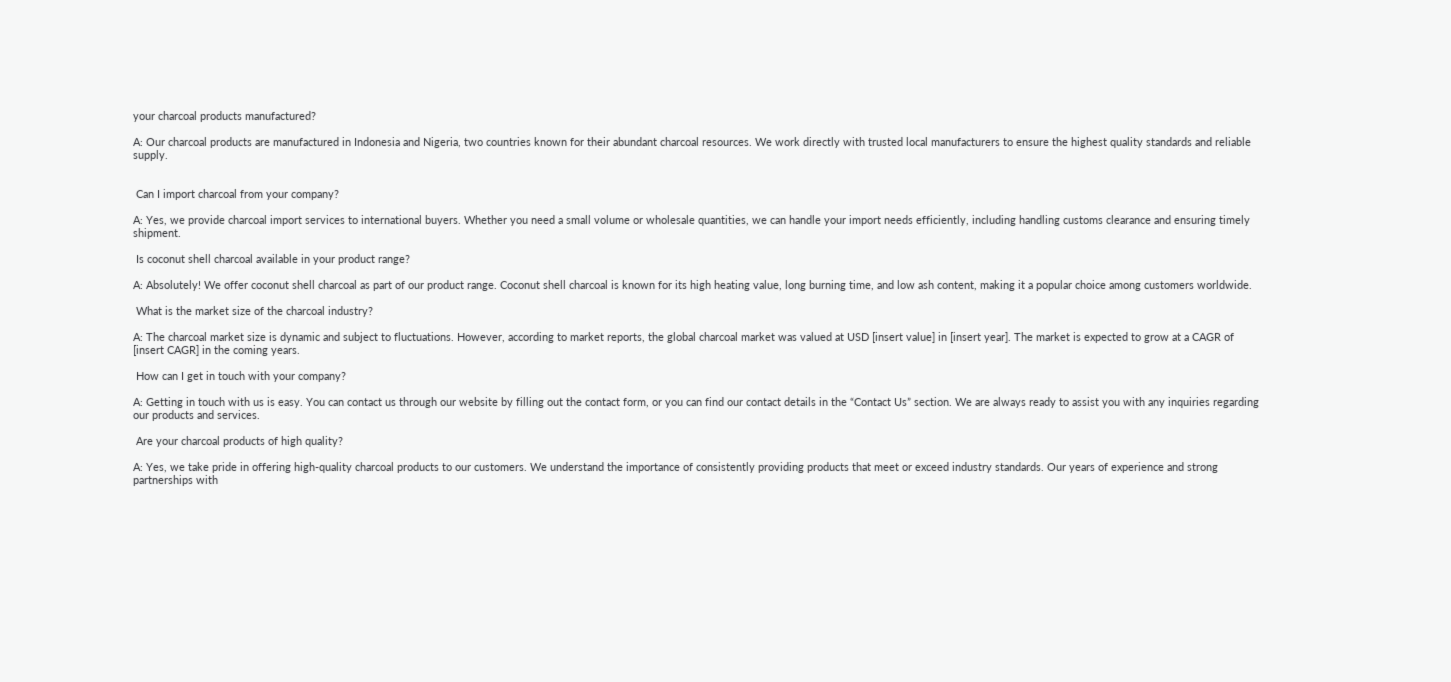your charcoal products manufactured?

A: Our charcoal products are manufactured in Indonesia and Nigeria, two countries known for their abundant charcoal resources. We work directly with trusted local manufacturers to ensure the highest quality standards and reliable supply.


 Can I import charcoal from your company?

A: Yes, we provide charcoal import services to international buyers. Whether you need a small volume or wholesale quantities, we can handle your import needs efficiently, including handling customs clearance and ensuring timely shipment.

 Is coconut shell charcoal available in your product range?

A: Absolutely! We offer coconut shell charcoal as part of our product range. Coconut shell charcoal is known for its high heating value, long burning time, and low ash content, making it a popular choice among customers worldwide.

 What is the market size of the charcoal industry?

A: The charcoal market size is dynamic and subject to fluctuations. However, according to market reports, the global charcoal market was valued at USD [insert value] in [insert year]. The market is expected to grow at a CAGR of [insert CAGR] in the coming years.

 How can I get in touch with your company?

A: Getting in touch with us is easy. You can contact us through our website by filling out the contact form, or you can find our contact details in the “Contact Us” section. We are always ready to assist you with any inquiries regarding our products and services.

 Are your charcoal products of high quality?

A: Yes, we take pride in offering high-quality charcoal products to our customers. We understand the importance of consistently providing products that meet or exceed industry standards. Our years of experience and strong partnerships with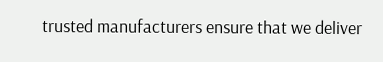trusted manufacturers ensure that we deliver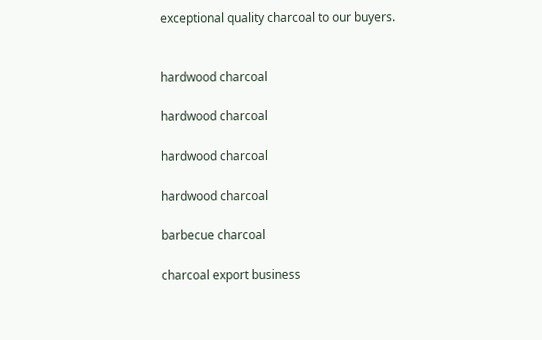exceptional quality charcoal to our buyers.


hardwood charcoal

hardwood charcoal

hardwood charcoal

hardwood charcoal

barbecue charcoal

charcoal export business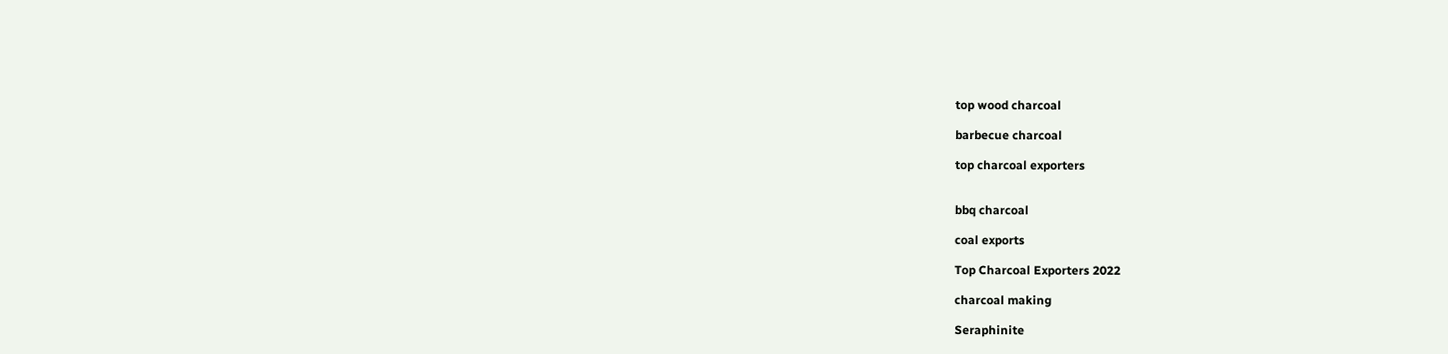top wood charcoal

barbecue charcoal

top charcoal exporters


bbq charcoal

coal exports

Top Charcoal Exporters 2022

charcoal making

Seraphinite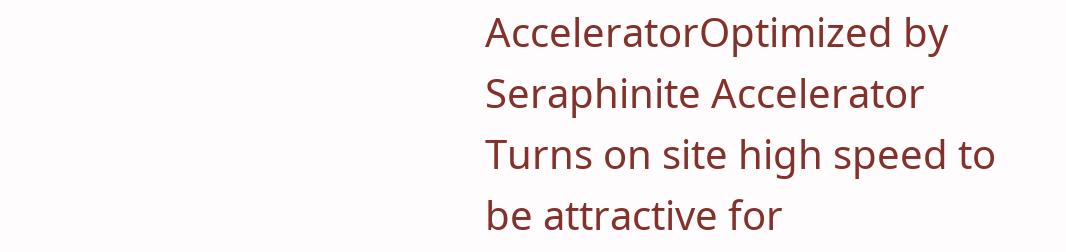AcceleratorOptimized by Seraphinite Accelerator
Turns on site high speed to be attractive for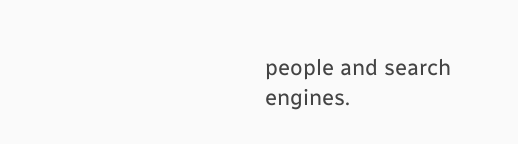people and search engines.